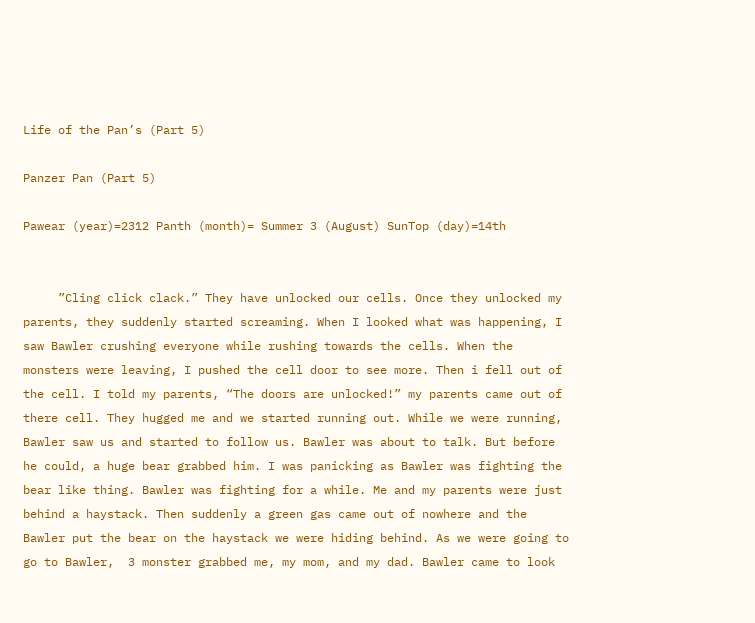Life of the Pan’s (Part 5)

Panzer Pan (Part 5)

Pawear (year)=2312 Panth (month)= Summer 3 (August) SunTop (day)=14th


     ”Cling click clack.” They have unlocked our cells. Once they unlocked my parents, they suddenly started screaming. When I looked what was happening, I saw Bawler crushing everyone while rushing towards the cells. When the monsters were leaving, I pushed the cell door to see more. Then i fell out of the cell. I told my parents, “The doors are unlocked!” my parents came out of there cell. They hugged me and we started running out. While we were running, Bawler saw us and started to follow us. Bawler was about to talk. But before he could, a huge bear grabbed him. I was panicking as Bawler was fighting the bear like thing. Bawler was fighting for a while. Me and my parents were just behind a haystack. Then suddenly a green gas came out of nowhere and the Bawler put the bear on the haystack we were hiding behind. As we were going to go to Bawler,  3 monster grabbed me, my mom, and my dad. Bawler came to look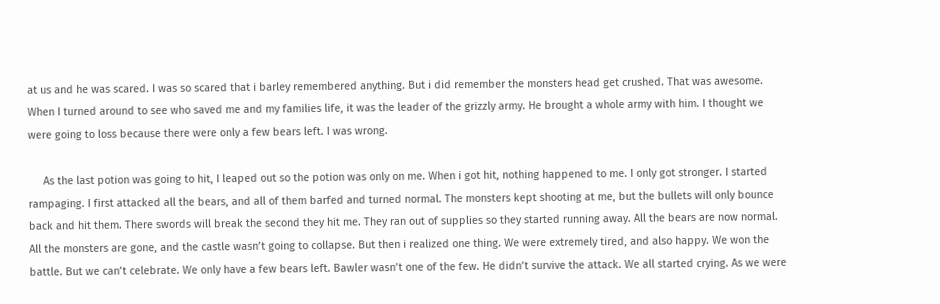at us and he was scared. I was so scared that i barley remembered anything. But i did remember the monsters head get crushed. That was awesome. When I turned around to see who saved me and my families life, it was the leader of the grizzly army. He brought a whole army with him. I thought we were going to loss because there were only a few bears left. I was wrong.

     As the last potion was going to hit, I leaped out so the potion was only on me. When i got hit, nothing happened to me. I only got stronger. I started rampaging. I first attacked all the bears, and all of them barfed and turned normal. The monsters kept shooting at me, but the bullets will only bounce back and hit them. There swords will break the second they hit me. They ran out of supplies so they started running away. All the bears are now normal. All the monsters are gone, and the castle wasn’t going to collapse. But then i realized one thing. We were extremely tired, and also happy. We won the battle. But we can’t celebrate. We only have a few bears left. Bawler wasn’t one of the few. He didn’t survive the attack. We all started crying. As we were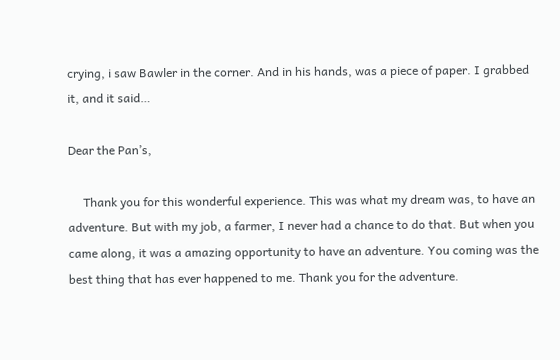crying, i saw Bawler in the corner. And in his hands, was a piece of paper. I grabbed it, and it said…

Dear the Pan’s,

     Thank you for this wonderful experience. This was what my dream was, to have an adventure. But with my job, a farmer, I never had a chance to do that. But when you came along, it was a amazing opportunity to have an adventure. You coming was the best thing that has ever happened to me. Thank you for the adventure.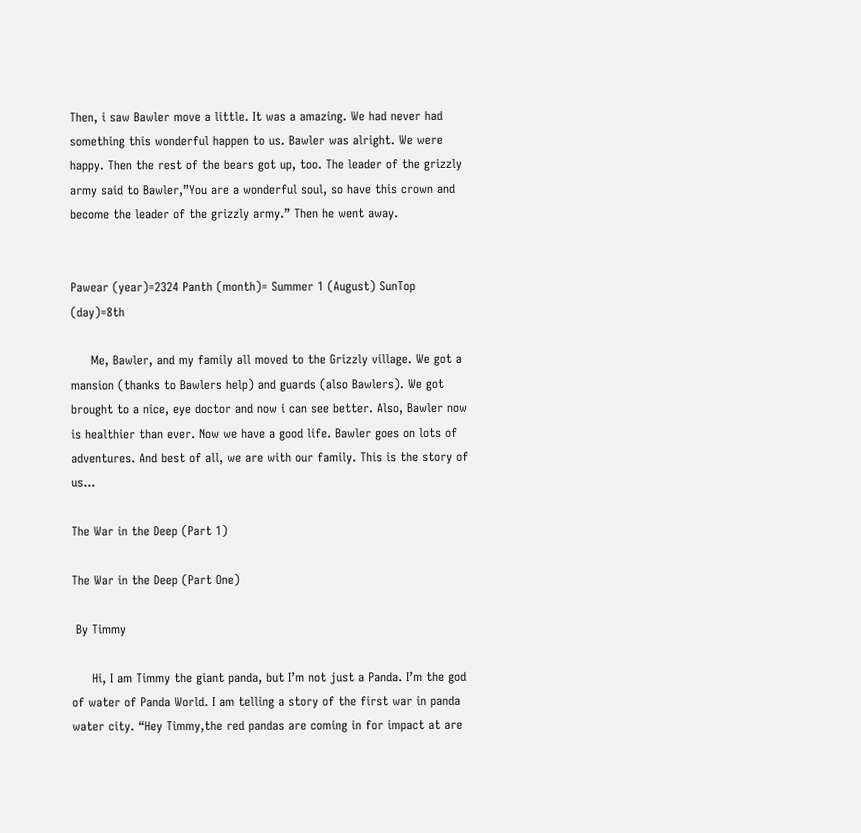Then, i saw Bawler move a little. It was a amazing. We had never had something this wonderful happen to us. Bawler was alright. We were happy. Then the rest of the bears got up, too. The leader of the grizzly army said to Bawler,”You are a wonderful soul, so have this crown and become the leader of the grizzly army.” Then he went away.


Pawear (year)=2324 Panth (month)= Summer 1 (August) SunTop (day)=8th

     Me, Bawler, and my family all moved to the Grizzly village. We got a mansion (thanks to Bawlers help) and guards (also Bawlers). We got brought to a nice, eye doctor and now i can see better. Also, Bawler now is healthier than ever. Now we have a good life. Bawler goes on lots of adventures. And best of all, we are with our family. This is the story of us…

The War in the Deep (Part 1)

The War in the Deep (Part One)

 By Timmy

     Hi, I am Timmy the giant panda, but I’m not just a Panda. I’m the god of water of Panda World. I am telling a story of the first war in panda water city. “Hey Timmy,the red pandas are coming in for impact at are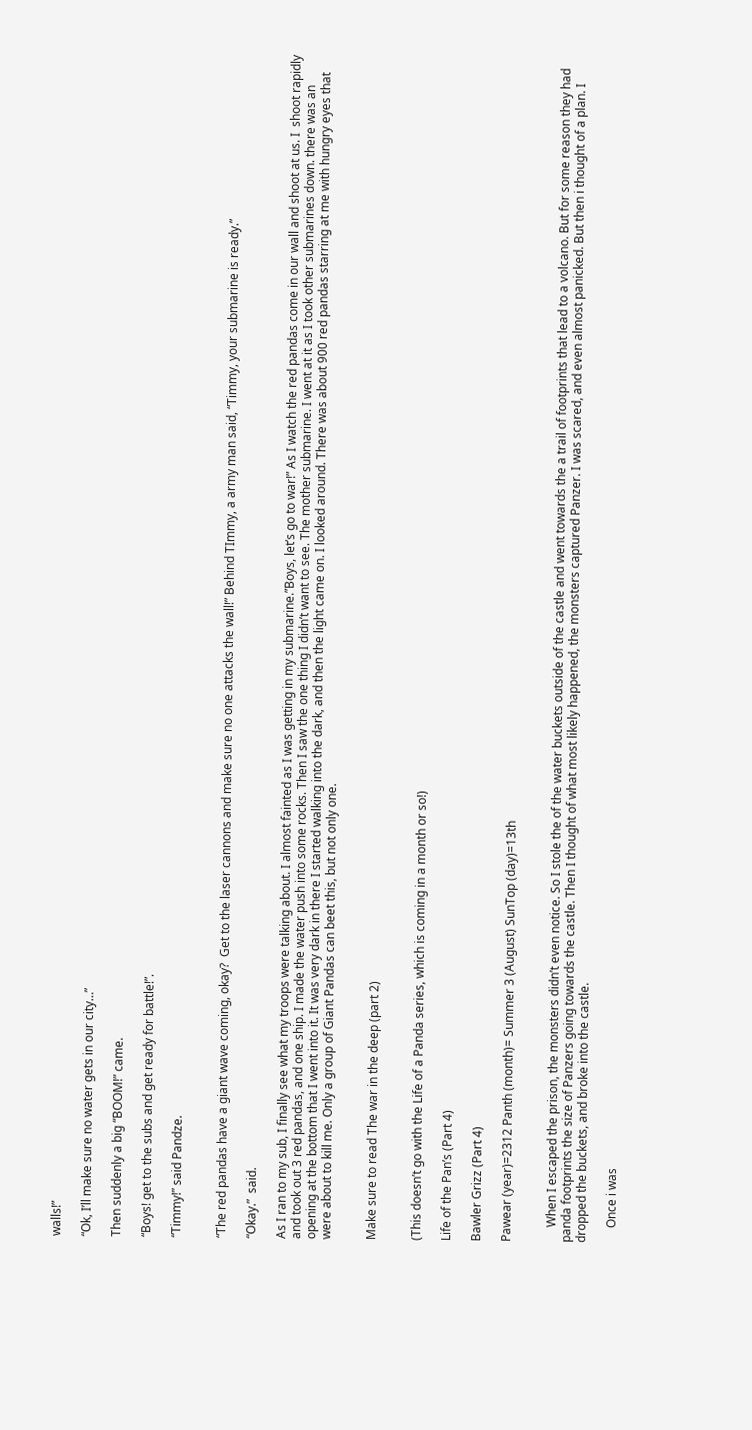walls!”

“Ok, I’ll make sure no water gets in our city…”

Then suddenly a big “BOOM!” came.

“Boys! get to the subs and get ready for battle!”.

“Timmy!” said Pandze.


“The red pandas have a giant wave coming, okay?  Get to the laser cannons and make sure no one attacks the wall!” Behind TImmy, a army man said, “Timmy, your submarine is ready.”

“Okay.”  said.

As I ran to my sub, I finally see what my troops were talking about. I almost fainted as I was getting in my submarine.”Boys, let’s go to war!” As I watch the red pandas come in our wall and shoot at us. I  shoot rapidly and took out 3 red pandas, and one ship. I made the water push into some rocks. Then I saw the one thing I didn’t want to see. The mother submarine. I went at it as I took other submarines down. there was an opening at the bottom that I went into it. It was very dark in there I started walking into the dark, and then the light came on. I looked around. There was about 900 red pandas starring at me with hungry eyes that were about to kill me. Only a group of Giant Pandas can beet this, but not only one.


Make sure to read The war in the deep (part 2)


(This doesn’t go with the Life of a Panda series, which is coming in a month or so!)

Life of the Pan’s (Part 4)

Bawler Grizz (Part 4)

Pawear (year)=2312 Panth (month)= Summer 3 (August) SunTop (day)=13th


     When I escaped the prison, the monsters didn’t even notice. So I stole the of the water buckets outside of the castle and went towards the a trail of footprints that lead to a volcano. But for some reason they had panda footprints the size of Panzers going towards the castle. Then I thought of what most likely happened, the monsters captured Panzer. I was scared, and even almost panicked. But then i thought of a plan. I dropped the buckets, and broke into the castle.

     Once i was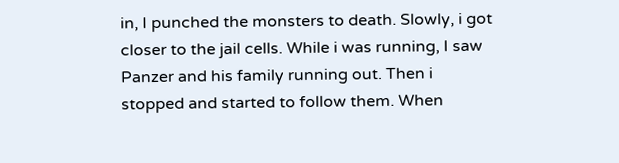in, I punched the monsters to death. Slowly, i got closer to the jail cells. While i was running, I saw Panzer and his family running out. Then i stopped and started to follow them. When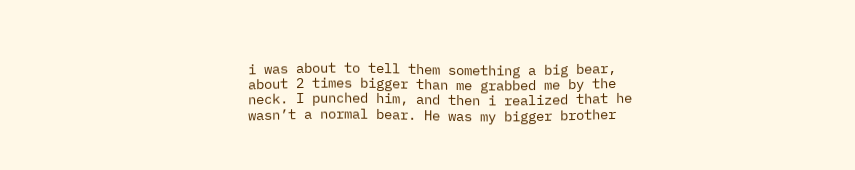i was about to tell them something a big bear, about 2 times bigger than me grabbed me by the neck. I punched him, and then i realized that he wasn’t a normal bear. He was my bigger brother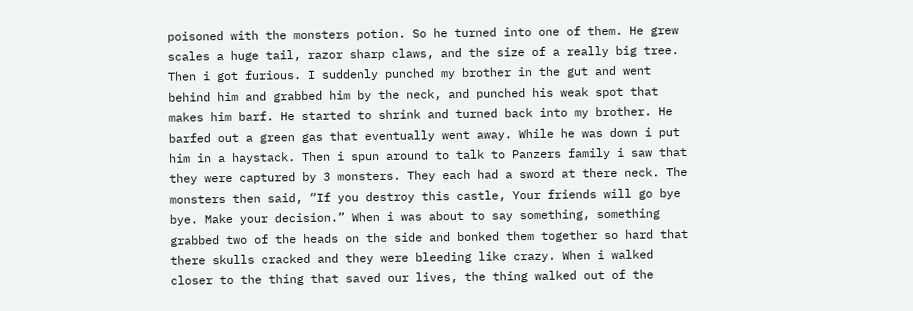poisoned with the monsters potion. So he turned into one of them. He grew scales a huge tail, razor sharp claws, and the size of a really big tree. Then i got furious. I suddenly punched my brother in the gut and went behind him and grabbed him by the neck, and punched his weak spot that makes him barf. He started to shrink and turned back into my brother. He barfed out a green gas that eventually went away. While he was down i put him in a haystack. Then i spun around to talk to Panzers family i saw that they were captured by 3 monsters. They each had a sword at there neck. The monsters then said, “If you destroy this castle, Your friends will go bye bye. Make your decision.” When i was about to say something, something grabbed two of the heads on the side and bonked them together so hard that there skulls cracked and they were bleeding like crazy. When i walked closer to the thing that saved our lives, the thing walked out of the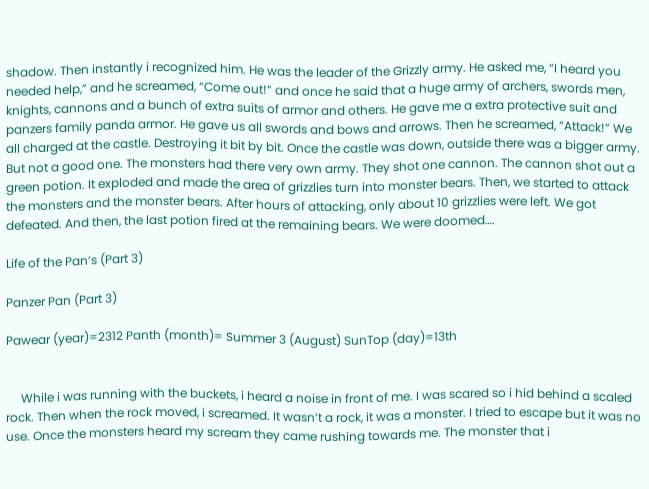shadow. Then instantly i recognized him. He was the leader of the Grizzly army. He asked me, “I heard you needed help,” and he screamed, “Come out!” and once he said that a huge army of archers, swords men, knights, cannons and a bunch of extra suits of armor and others. He gave me a extra protective suit and panzers family panda armor. He gave us all swords and bows and arrows. Then he screamed, “Attack!” We all charged at the castle. Destroying it bit by bit. Once the castle was down, outside there was a bigger army. But not a good one. The monsters had there very own army. They shot one cannon. The cannon shot out a green potion. It exploded and made the area of grizzlies turn into monster bears. Then, we started to attack the monsters and the monster bears. After hours of attacking, only about 10 grizzlies were left. We got defeated. And then, the last potion fired at the remaining bears. We were doomed….

Life of the Pan’s (Part 3)

Panzer Pan (Part 3)

Pawear (year)=2312 Panth (month)= Summer 3 (August) SunTop (day)=13th


     While i was running with the buckets, i heard a noise in front of me. I was scared so i hid behind a scaled rock. Then when the rock moved, i screamed. It wasn’t a rock, it was a monster. I tried to escape but it was no use. Once the monsters heard my scream they came rushing towards me. The monster that i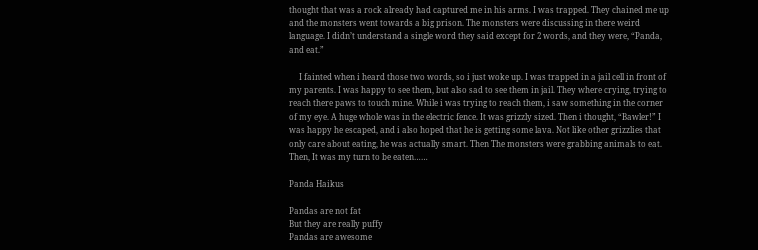thought that was a rock already had captured me in his arms. I was trapped. They chained me up and the monsters went towards a big prison. The monsters were discussing in there weird language. I didn’t understand a single word they said except for 2 words, and they were, “Panda, and eat.”

     I fainted when i heard those two words, so i just woke up. I was trapped in a jail cell in front of my parents. I was happy to see them, but also sad to see them in jail. They where crying, trying to reach there paws to touch mine. While i was trying to reach them, i saw something in the corner of my eye. A huge whole was in the electric fence. It was grizzly sized. Then i thought, “Bawler!” I was happy he escaped, and i also hoped that he is getting some lava. Not like other grizzlies that only care about eating, he was actually smart. Then The monsters were grabbing animals to eat. Then, It was my turn to be eaten……

Panda Haikus

Pandas are not fat
But they are really puffy
Pandas are awesome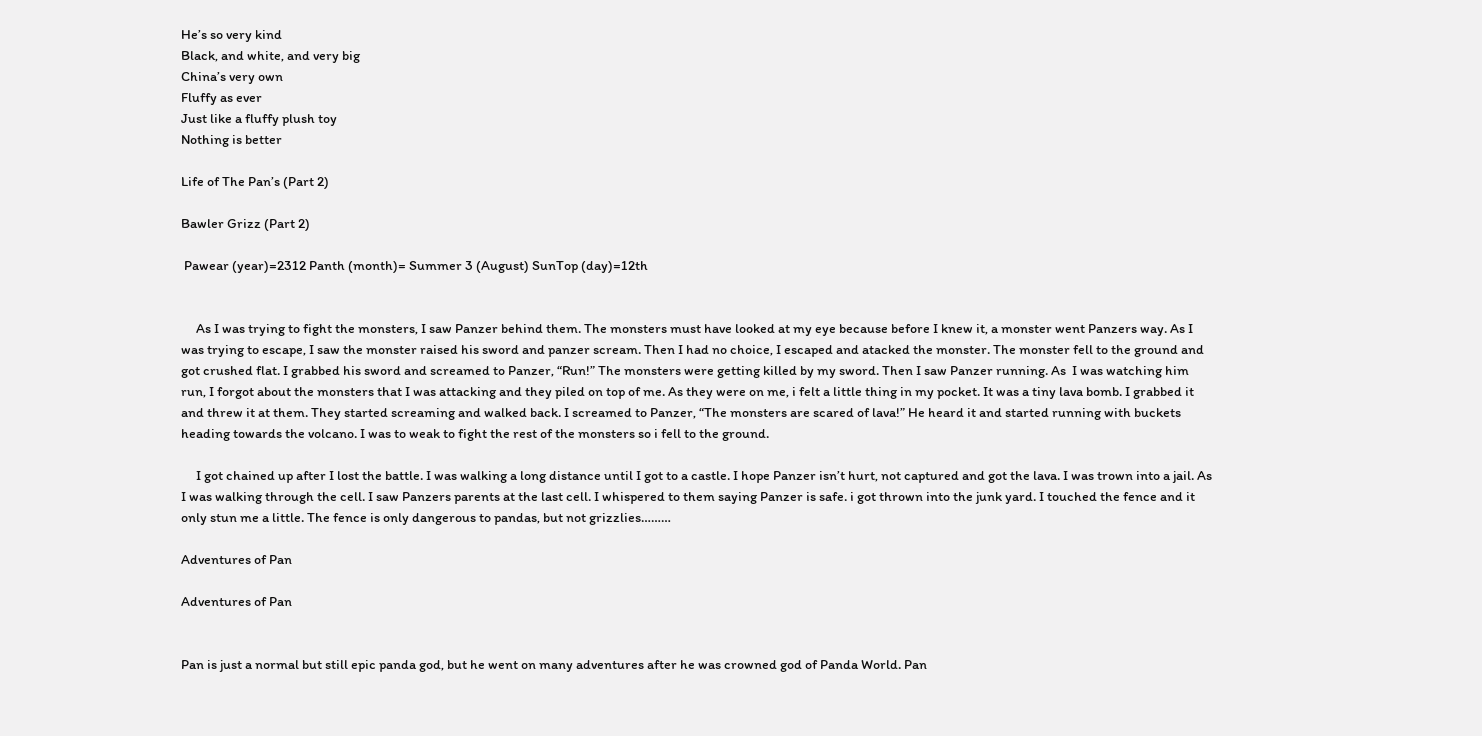He’s so very kind
Black, and white, and very big
China’s very own
Fluffy as ever
Just like a fluffy plush toy
Nothing is better

Life of The Pan’s (Part 2)

Bawler Grizz (Part 2)

 Pawear (year)=2312 Panth (month)= Summer 3 (August) SunTop (day)=12th


     As I was trying to fight the monsters, I saw Panzer behind them. The monsters must have looked at my eye because before I knew it, a monster went Panzers way. As I was trying to escape, I saw the monster raised his sword and panzer scream. Then I had no choice, I escaped and atacked the monster. The monster fell to the ground and got crushed flat. I grabbed his sword and screamed to Panzer, “Run!” The monsters were getting killed by my sword. Then I saw Panzer running. As  I was watching him run, I forgot about the monsters that I was attacking and they piled on top of me. As they were on me, i felt a little thing in my pocket. It was a tiny lava bomb. I grabbed it and threw it at them. They started screaming and walked back. I screamed to Panzer, “The monsters are scared of lava!” He heard it and started running with buckets heading towards the volcano. I was to weak to fight the rest of the monsters so i fell to the ground.

     I got chained up after I lost the battle. I was walking a long distance until I got to a castle. I hope Panzer isn’t hurt, not captured and got the lava. I was trown into a jail. As I was walking through the cell. I saw Panzers parents at the last cell. I whispered to them saying Panzer is safe. i got thrown into the junk yard. I touched the fence and it only stun me a little. The fence is only dangerous to pandas, but not grizzlies………

Adventures of Pan

Adventures of Pan


Pan is just a normal but still epic panda god, but he went on many adventures after he was crowned god of Panda World. Pan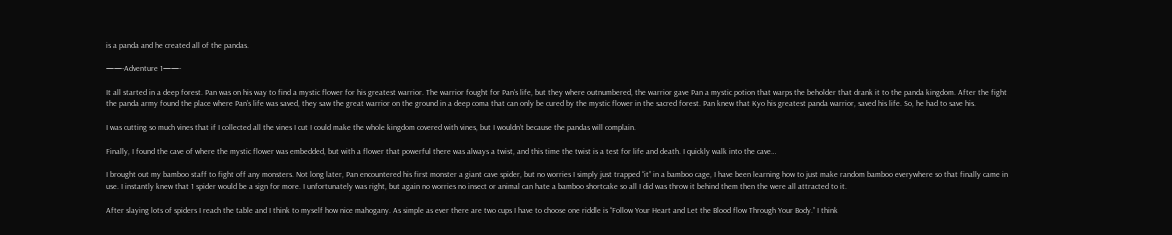is a panda and he created all of the pandas.

——-Adventure 1——-

It all started in a deep forest. Pan was on his way to find a mystic flower for his greatest warrior. The warrior fought for Pan’s life, but they where outnumbered, the warrior gave Pan a mystic potion that warps the beholder that drank it to the panda kingdom. After the fight the panda army found the place where Pan’s life was saved, they saw the great warrior on the ground in a deep coma that can only be cured by the mystic flower in the sacred forest. Pan knew that Kyo his greatest panda warrior, saved his life. So, he had to save his.

I was cutting so much vines that if I collected all the vines I cut I could make the whole kingdom covered with vines, but I wouldn’t because the pandas will complain.

Finally, I found the cave of where the mystic flower was embedded, but with a flower that powerful there was always a twist, and this time the twist is a test for life and death. I quickly walk into the cave…

I brought out my bamboo staff to fight off any monsters. Not long later, Pan encountered his first monster a giant cave spider, but no worries I simply just trapped “it” in a bamboo cage, I have been learning how to just make random bamboo everywhere so that finally came in use. I instantly knew that 1 spider would be a sign for more. I unfortunately was right, but again no worries no insect or animal can hate a bamboo shortcake so all I did was throw it behind them then the were all attracted to it.

After slaying lots of spiders I reach the table and I think to myself how nice mahogany. As simple as ever there are two cups I have to choose one riddle is “Follow Your Heart and Let the Blood flow Through Your Body.” I think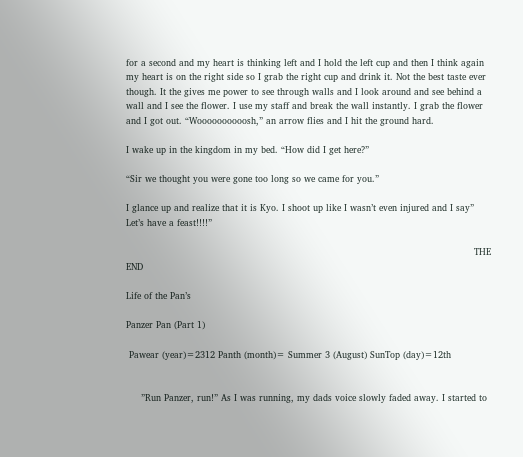for a second and my heart is thinking left and I hold the left cup and then I think again my heart is on the right side so I grab the right cup and drink it. Not the best taste ever though. It the gives me power to see through walls and I look around and see behind a wall and I see the flower. I use my staff and break the wall instantly. I grab the flower and I got out. “Woooooooooosh,” an arrow flies and I hit the ground hard.

I wake up in the kingdom in my bed. “How did I get here?”

“Sir we thought you were gone too long so we came for you.”

I glance up and realize that it is Kyo. I shoot up like I wasn’t even injured and I say” Let’s have a feast!!!!”

                                                                                                                    THE END

Life of the Pan’s

Panzer Pan (Part 1)

 Pawear (year)=2312 Panth (month)= Summer 3 (August) SunTop (day)=12th


     ”Run Panzer, run!” As I was running, my dads voice slowly faded away. I started to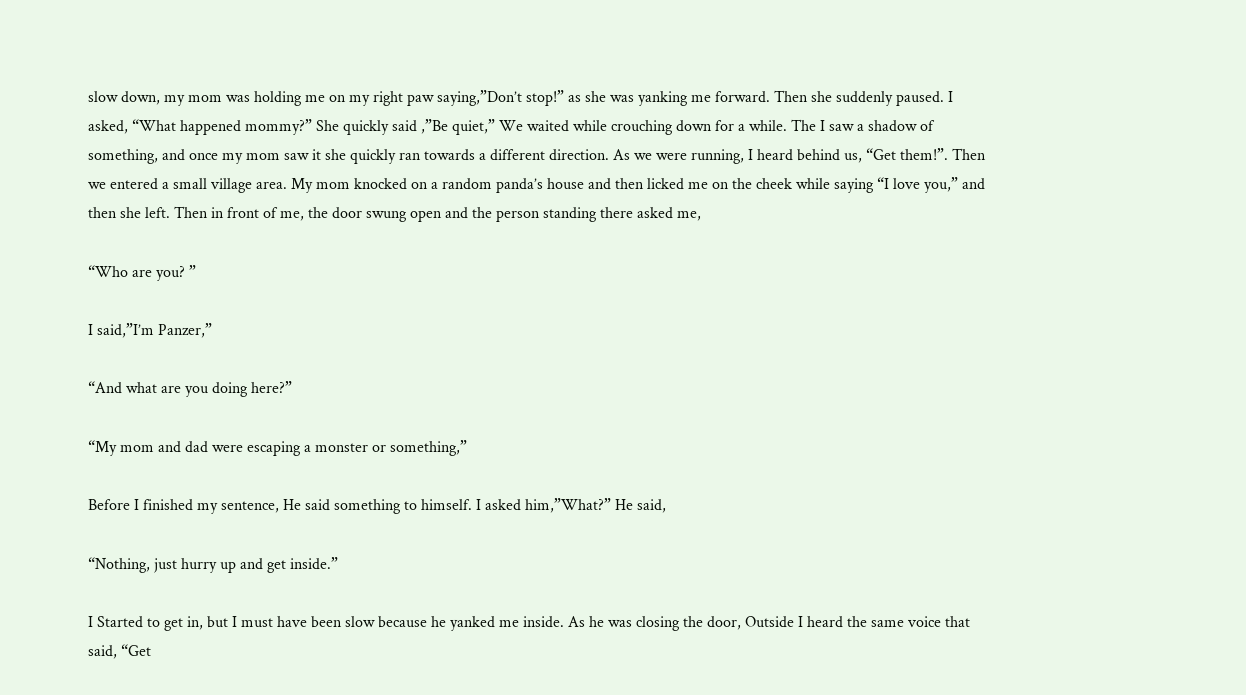slow down, my mom was holding me on my right paw saying,”Don’t stop!” as she was yanking me forward. Then she suddenly paused. I asked, “What happened mommy?” She quickly said ,”Be quiet,” We waited while crouching down for a while. The I saw a shadow of something, and once my mom saw it she quickly ran towards a different direction. As we were running, I heard behind us, “Get them!”. Then we entered a small village area. My mom knocked on a random panda’s house and then licked me on the cheek while saying “I love you,” and then she left. Then in front of me, the door swung open and the person standing there asked me,

“Who are you? ”

I said,”I’m Panzer,”

“And what are you doing here?”

“My mom and dad were escaping a monster or something,”

Before I finished my sentence, He said something to himself. I asked him,”What?” He said,

“Nothing, just hurry up and get inside.”

I Started to get in, but I must have been slow because he yanked me inside. As he was closing the door, Outside I heard the same voice that said, “Get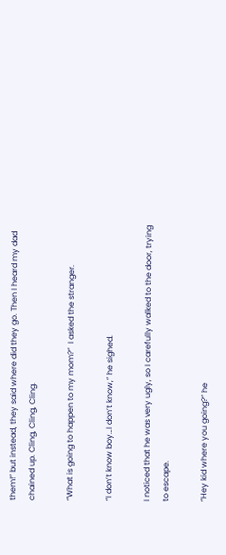them!” but instead, they said where did they go. Then I heard my dad chained up. Cling, Cling, Cling.

“What is going to happen to my mom?”  I asked the stranger.

“I don’t know boy…I don’t know,” he sighed.

I noticed that he was very ugly, so I carefully walked to the door, trying to escape.

“Hey kid where you going?” he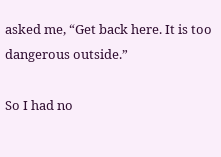asked me, “Get back here. It is too dangerous outside.”

So I had no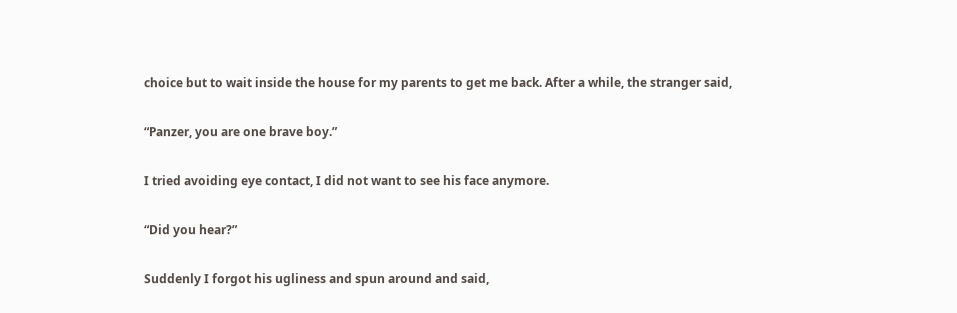choice but to wait inside the house for my parents to get me back. After a while, the stranger said,

“Panzer, you are one brave boy.”

I tried avoiding eye contact, I did not want to see his face anymore.

“Did you hear?”

Suddenly I forgot his ugliness and spun around and said,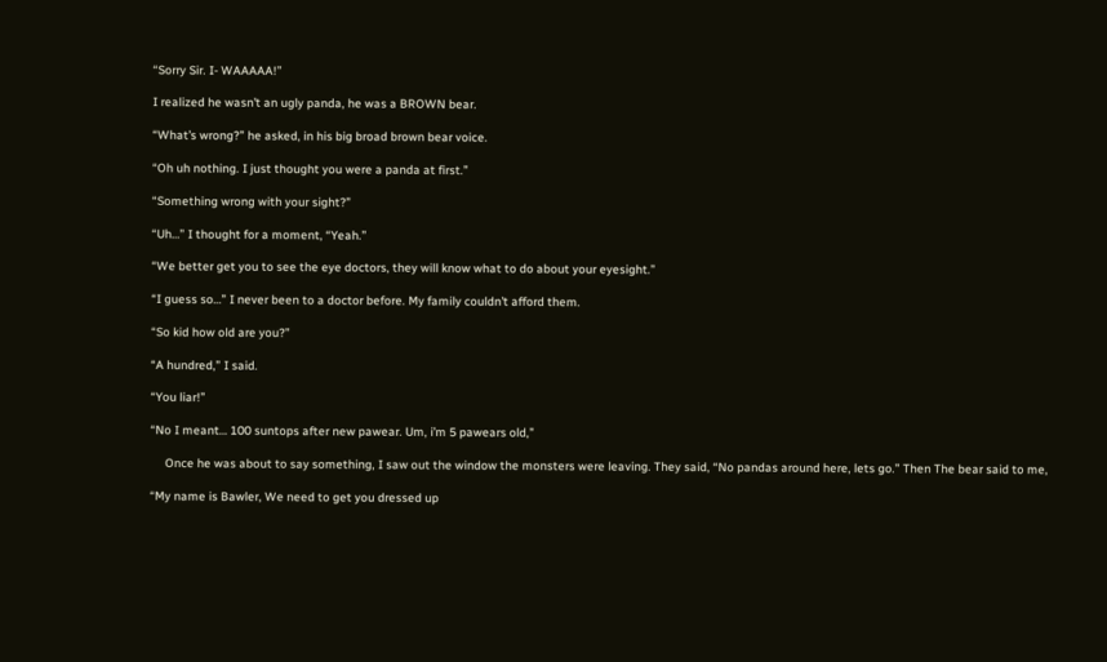“Sorry Sir. I- WAAAAA!”

I realized he wasn’t an ugly panda, he was a BROWN bear.

“What’s wrong?” he asked, in his big broad brown bear voice.

“Oh uh nothing. I just thought you were a panda at first.”

“Something wrong with your sight?”

“Uh…” I thought for a moment, “Yeah.”

“We better get you to see the eye doctors, they will know what to do about your eyesight.”

“I guess so…” I never been to a doctor before. My family couldn’t afford them.

“So kid how old are you?”

“A hundred,” I said.

“You liar!”

“No I meant… 100 suntops after new pawear. Um, i’m 5 pawears old,”

     Once he was about to say something, I saw out the window the monsters were leaving. They said, “No pandas around here, lets go.” Then The bear said to me,

“My name is Bawler, We need to get you dressed up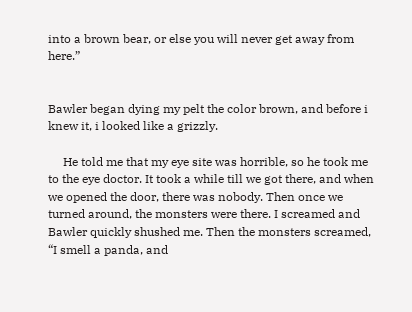into a brown bear, or else you will never get away from here.”


Bawler began dying my pelt the color brown, and before i knew it, i looked like a grizzly.

     He told me that my eye site was horrible, so he took me to the eye doctor. It took a while till we got there, and when we opened the door, there was nobody. Then once we turned around, the monsters were there. I screamed and Bawler quickly shushed me. Then the monsters screamed, “I smell a panda, and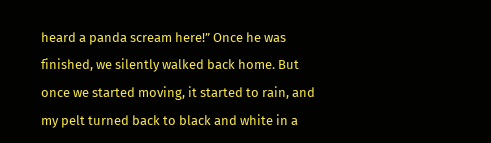heard a panda scream here!” Once he was finished, we silently walked back home. But once we started moving, it started to rain, and my pelt turned back to black and white in a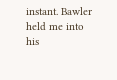instant. Bawler held me into his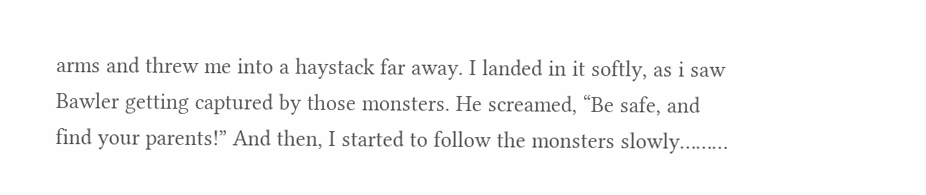arms and threw me into a haystack far away. I landed in it softly, as i saw Bawler getting captured by those monsters. He screamed, “Be safe, and find your parents!” And then, I started to follow the monsters slowly………